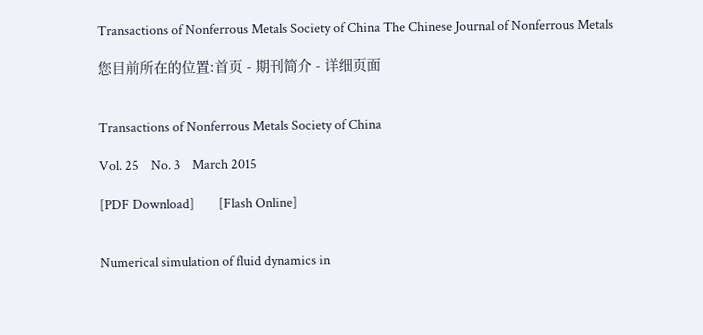Transactions of Nonferrous Metals Society of China The Chinese Journal of Nonferrous Metals

您目前所在的位置:首页 - 期刊简介 - 详细页面


Transactions of Nonferrous Metals Society of China

Vol. 25    No. 3    March 2015

[PDF Download]        [Flash Online]


Numerical simulation of fluid dynamics in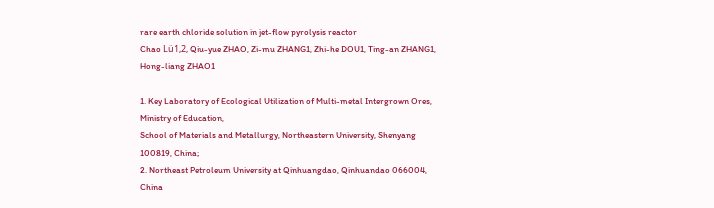rare earth chloride solution in jet-flow pyrolysis reactor
Chao Lü1,2, Qiu-yue ZHAO, Zi-mu ZHANG1, Zhi-he DOU1, Ting-an ZHANG1, Hong-liang ZHAO1

1. Key Laboratory of Ecological Utilization of Multi-metal Intergrown Ores, Ministry of Education,
School of Materials and Metallurgy, Northeastern University, Shenyang 100819, China;
2. Northeast Petroleum University at Qinhuangdao, Qinhuandao 066004, China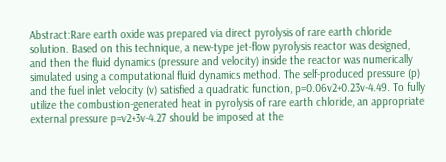Abstract:Rare earth oxide was prepared via direct pyrolysis of rare earth chloride solution. Based on this technique, a new-type jet-flow pyrolysis reactor was designed, and then the fluid dynamics (pressure and velocity) inside the reactor was numerically simulated using a computational fluid dynamics method. The self-produced pressure (p) and the fuel inlet velocity (v) satisfied a quadratic function, p=0.06v2+0.23v-4.49. To fully utilize the combustion-generated heat in pyrolysis of rare earth chloride, an appropriate external pressure p=v2+3v-4.27 should be imposed at the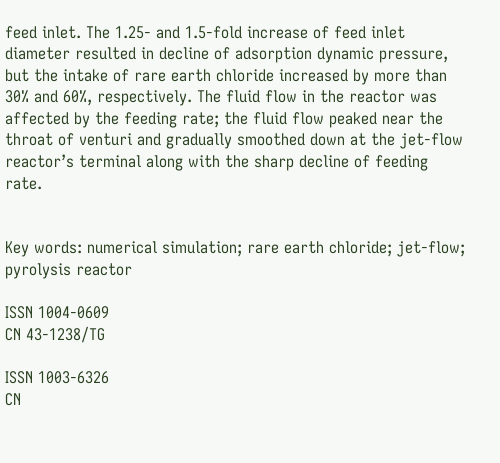feed inlet. The 1.25- and 1.5-fold increase of feed inlet diameter resulted in decline of adsorption dynamic pressure, but the intake of rare earth chloride increased by more than 30% and 60%, respectively. The fluid flow in the reactor was affected by the feeding rate; the fluid flow peaked near the throat of venturi and gradually smoothed down at the jet-flow reactor’s terminal along with the sharp decline of feeding rate.


Key words: numerical simulation; rare earth chloride; jet-flow; pyrolysis reactor

ISSN 1004-0609
CN 43-1238/TG

ISSN 1003-6326
CN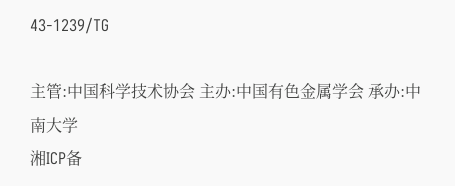43-1239/TG

主管:中国科学技术协会 主办:中国有色金属学会 承办:中南大学
湘ICP备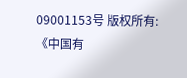09001153号 版权所有:《中国有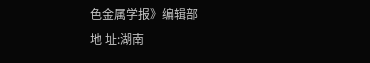色金属学报》编辑部
地 址:湖南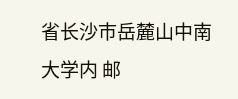省长沙市岳麓山中南大学内 邮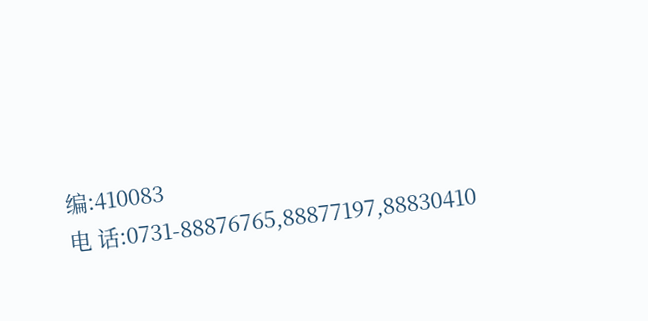编:410083
电 话:0731-88876765,88877197,88830410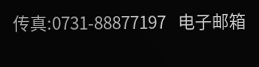传真:0731-88877197   电子邮箱